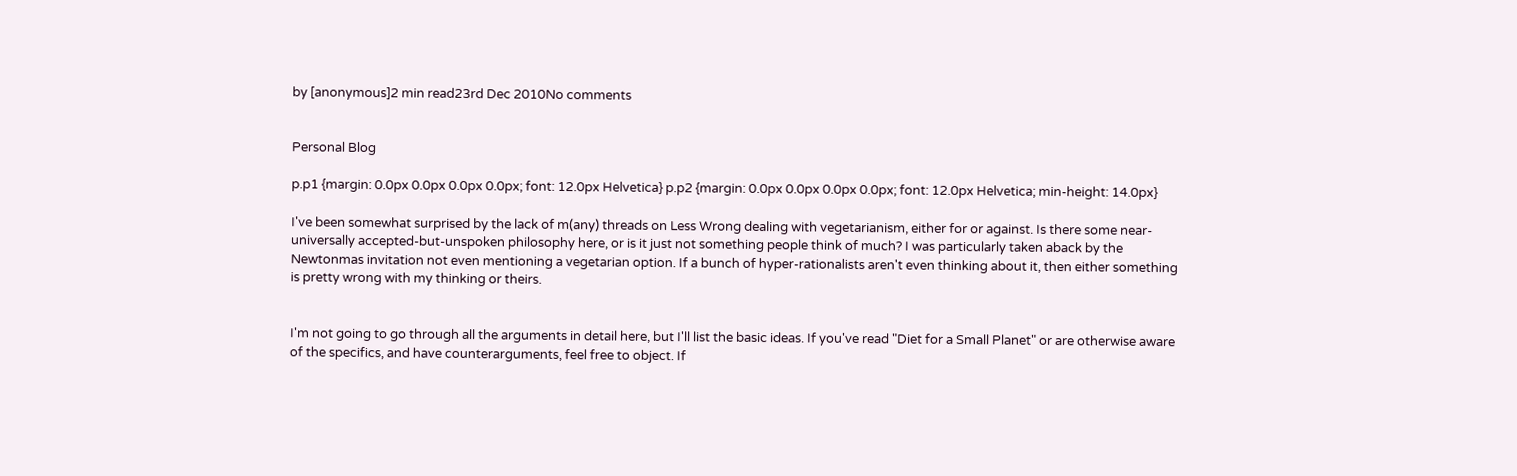by [anonymous]2 min read23rd Dec 2010No comments


Personal Blog

p.p1 {margin: 0.0px 0.0px 0.0px 0.0px; font: 12.0px Helvetica} p.p2 {margin: 0.0px 0.0px 0.0px 0.0px; font: 12.0px Helvetica; min-height: 14.0px}

I've been somewhat surprised by the lack of m(any) threads on Less Wrong dealing with vegetarianism, either for or against. Is there some near-universally accepted-but-unspoken philosophy here, or is it just not something people think of much? I was particularly taken aback by the Newtonmas invitation not even mentioning a vegetarian option. If a bunch of hyper-rationalists aren't even thinking about it, then either something is pretty wrong with my thinking or theirs.


I'm not going to go through all the arguments in detail here, but I'll list the basic ideas. If you've read "Diet for a Small Planet" or are otherwise aware of the specifics, and have counterarguments, feel free to object. If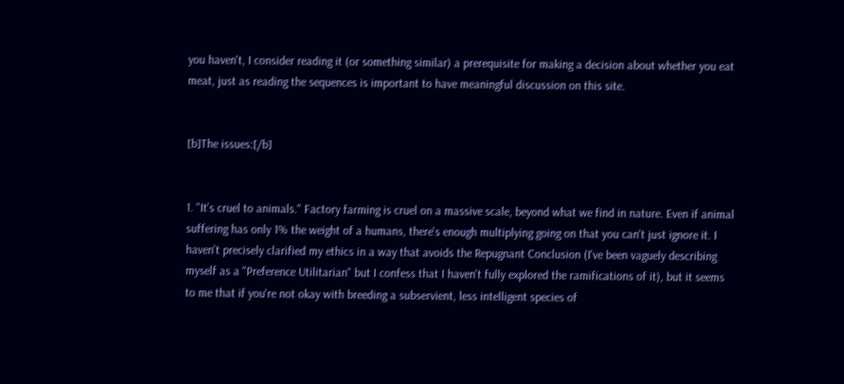you haven't, I consider reading it (or something similar) a prerequisite for making a decision about whether you eat meat, just as reading the sequences is important to have meaningful discussion on this site.


[b]The issues:[/b]


1. "It's cruel to animals." Factory farming is cruel on a massive scale, beyond what we find in nature. Even if animal suffering has only 1% the weight of a humans, there's enough multiplying going on that you can't just ignore it. I haven't precisely clarified my ethics in a way that avoids the Repugnant Conclusion (I've been vaguely describing myself as a "Preference Utilitarian" but I confess that I haven't fully explored the ramifications of it), but it seems to me that if you're not okay with breeding a subservient, less intelligent species of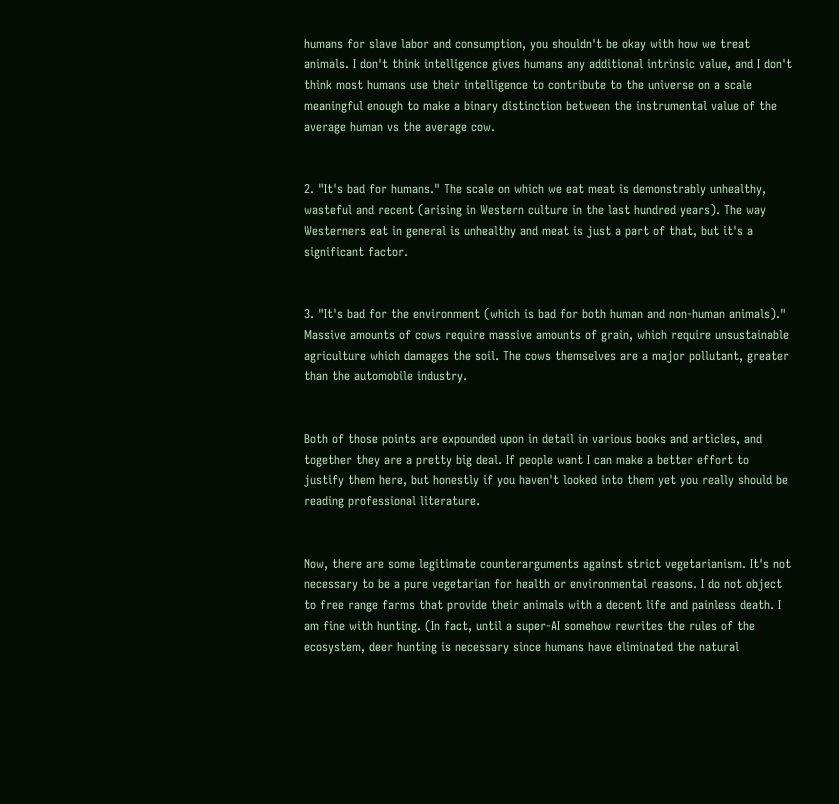humans for slave labor and consumption, you shouldn't be okay with how we treat animals. I don't think intelligence gives humans any additional intrinsic value, and I don't think most humans use their intelligence to contribute to the universe on a scale meaningful enough to make a binary distinction between the instrumental value of the average human vs the average cow.


2. "It's bad for humans." The scale on which we eat meat is demonstrably unhealthy, wasteful and recent (arising in Western culture in the last hundred years). The way Westerners eat in general is unhealthy and meat is just a part of that, but it's a significant factor.


3. "It's bad for the environment (which is bad for both human and non-human animals)." Massive amounts of cows require massive amounts of grain, which require unsustainable agriculture which damages the soil. The cows themselves are a major pollutant, greater than the automobile industry.


Both of those points are expounded upon in detail in various books and articles, and together they are a pretty big deal. If people want I can make a better effort to justify them here, but honestly if you haven't looked into them yet you really should be reading professional literature.


Now, there are some legitimate counterarguments against strict vegetarianism. It's not necessary to be a pure vegetarian for health or environmental reasons. I do not object to free range farms that provide their animals with a decent life and painless death. I am fine with hunting. (In fact, until a super-AI somehow rewrites the rules of the ecosystem, deer hunting is necessary since humans have eliminated the natural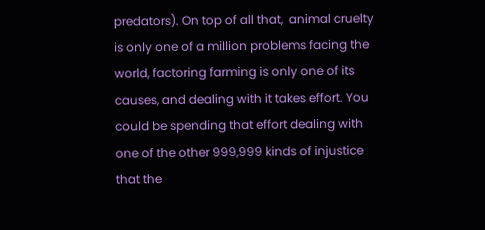predators). On top of all that,  animal cruelty is only one of a million problems facing the world, factoring farming is only one of its causes, and dealing with it takes effort. You could be spending that effort dealing with one of the other 999,999 kinds of injustice that the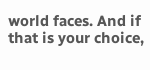world faces. And if that is your choice,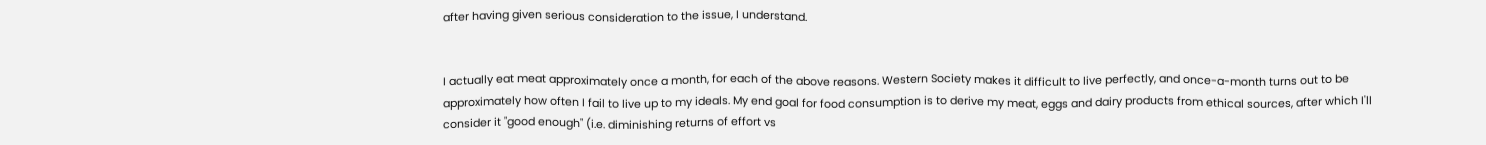after having given serious consideration to the issue, I understand.


I actually eat meat approximately once a month, for each of the above reasons. Western Society makes it difficult to live perfectly, and once-a-month turns out to be approximately how often I fail to live up to my ideals. My end goal for food consumption is to derive my meat, eggs and dairy products from ethical sources, after which I'll consider it "good enough" (i.e. diminishing returns of effort vs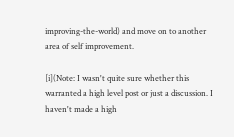improving-the-world) and move on to another area of self improvement.

[i](Note: I wasn't quite sure whether this warranted a high level post or just a discussion. I haven't made a high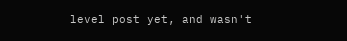level post yet, and wasn't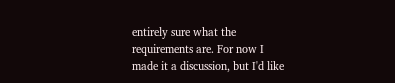entirely sure what the requirements are. For now I made it a discussion, but I'd like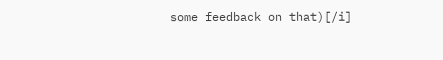some feedback on that)[/i]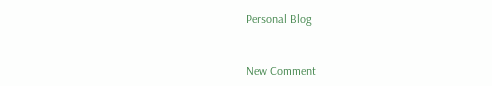Personal Blog


New Comment